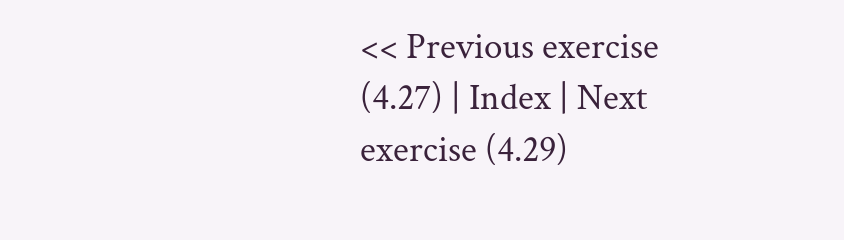<< Previous exercise (4.27) | Index | Next exercise (4.29)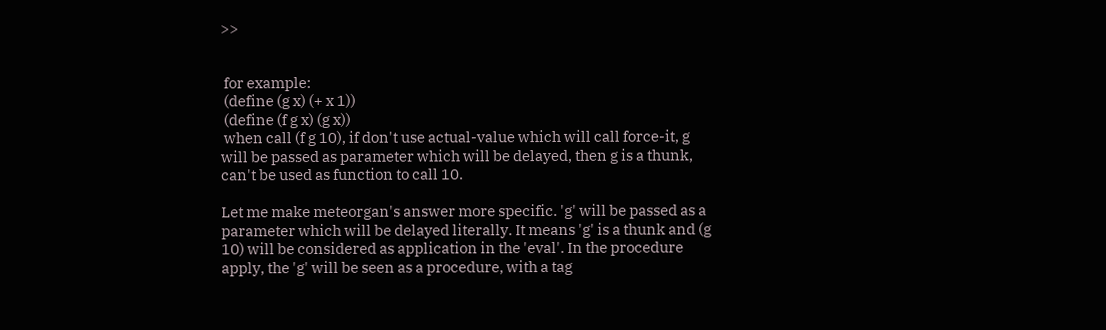>>


 for example:
 (define (g x) (+ x 1))
 (define (f g x) (g x))
 when call (f g 10), if don't use actual-value which will call force-it, g will be passed as parameter which will be delayed, then g is a thunk, can't be used as function to call 10.

Let me make meteorgan's answer more specific. 'g' will be passed as a parameter which will be delayed literally. It means 'g' is a thunk and (g 10) will be considered as application in the 'eval'. In the procedure apply, the 'g' will be seen as a procedure, with a tag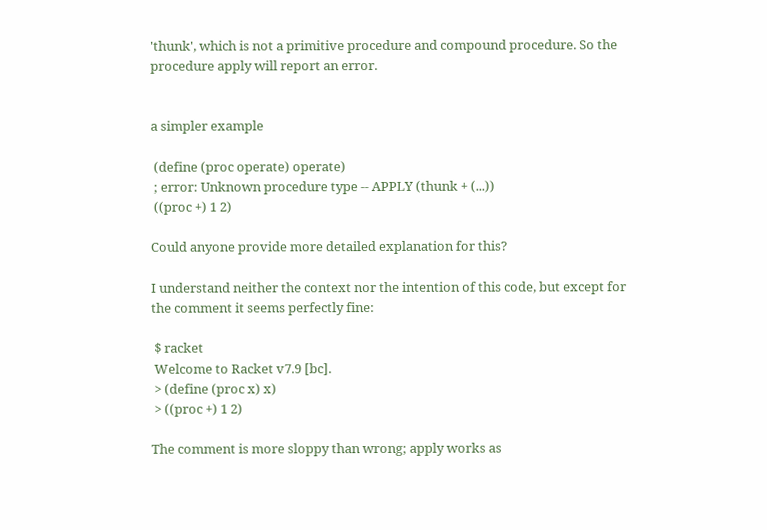'thunk', which is not a primitive procedure and compound procedure. So the procedure apply will report an error.


a simpler example

 (define (proc operate) operate)
 ; error: Unknown procedure type -- APPLY (thunk + (...))
 ((proc +) 1 2)

Could anyone provide more detailed explanation for this?

I understand neither the context nor the intention of this code, but except for the comment it seems perfectly fine:

 $ racket
 Welcome to Racket v7.9 [bc].
 > (define (proc x) x)
 > ((proc +) 1 2)

The comment is more sloppy than wrong; apply works as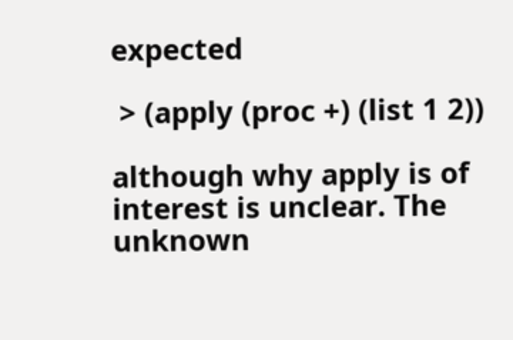expected

 > (apply (proc +) (list 1 2))

although why apply is of interest is unclear. The unknown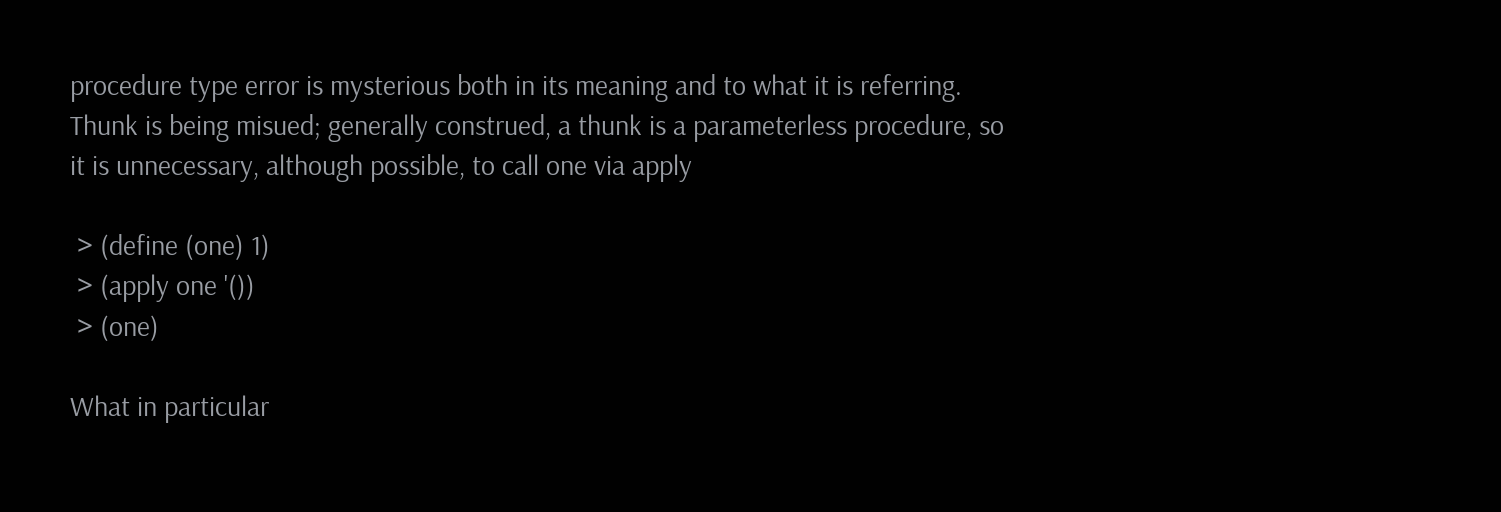procedure type error is mysterious both in its meaning and to what it is referring. Thunk is being misued; generally construed, a thunk is a parameterless procedure, so it is unnecessary, although possible, to call one via apply

 > (define (one) 1)
 > (apply one '())
 > (one)

What in particular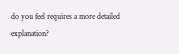do you feel requires a more detailed explanation?